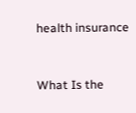health insurance


What Is the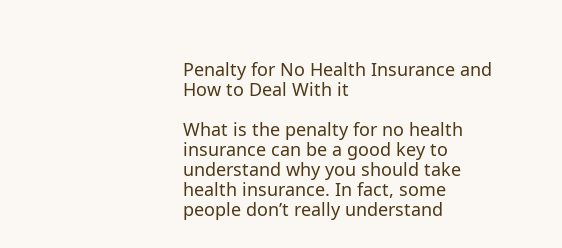Penalty for No Health Insurance and How to Deal With it

What is the penalty for no health insurance can be a good key to understand why you should take health insurance. In fact, some people don’t really understand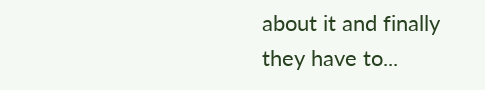about it and finally they have to...